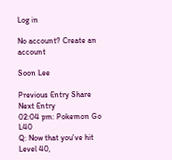Log in

No account? Create an account

Soon Lee

Previous Entry Share Next Entry
02:04 pm: Pokemon Go L40
Q: Now that you've hit Level 40,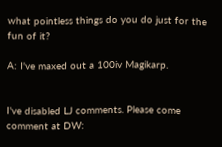what pointless things do you do just for the fun of it?

A: I've maxed out a 100iv Magikarp.


I've disabled LJ comments. Please come comment at DW: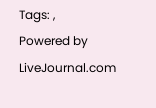Tags: ,
Powered by LiveJournal.com